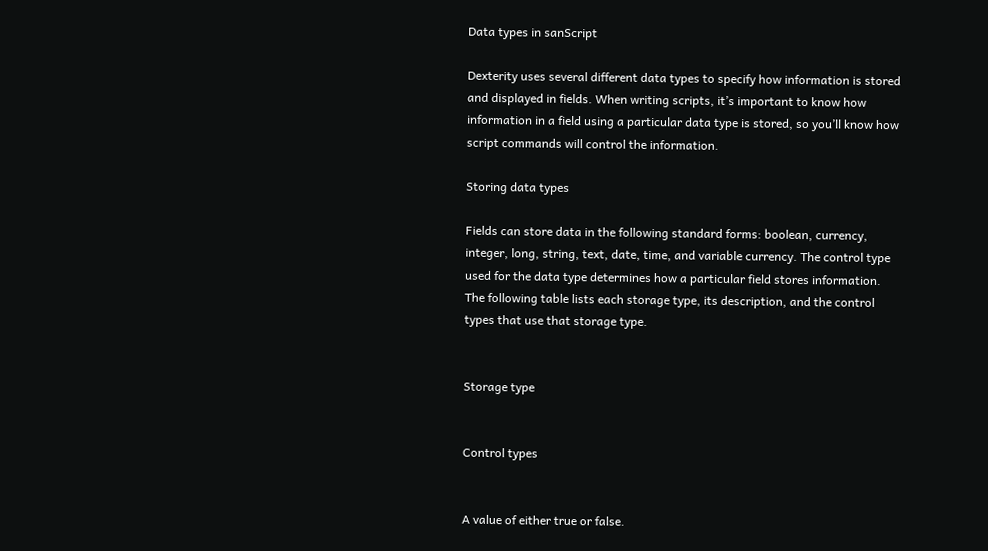Data types in sanScript

Dexterity uses several different data types to specify how information is stored and displayed in fields. When writing scripts, it’s important to know how information in a field using a particular data type is stored, so you’ll know how script commands will control the information.

Storing data types

Fields can store data in the following standard forms: boolean, currency, integer, long, string, text, date, time, and variable currency. The control type used for the data type determines how a particular field stores information. The following table lists each storage type, its description, and the control types that use that storage type.


Storage type


Control types


A value of either true or false.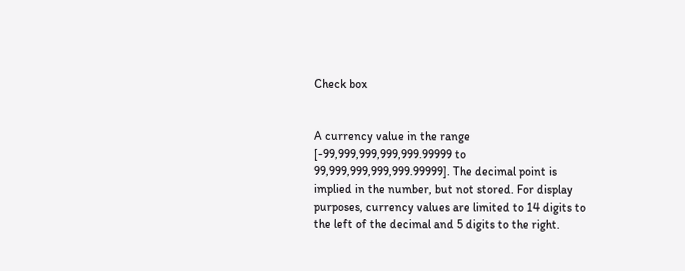Check box


A currency value in the range [-99,999,999,999,999.99999 to 99,999,999,999,999.99999]. The decimal point is implied in the number, but not stored. For display purposes, currency values are limited to 14 digits to the left of the decimal and 5 digits to the right.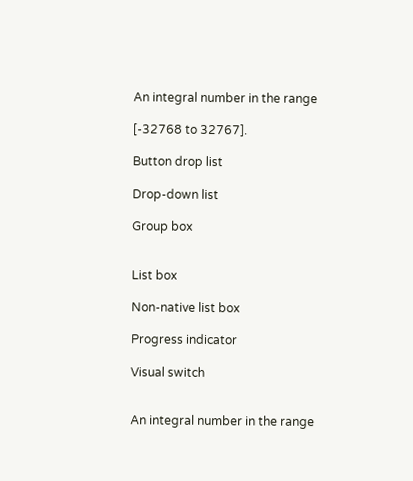An integral number in the range

[-32768 to 32767].

Button drop list

Drop-down list

Group box


List box

Non-native list box

Progress indicator

Visual switch


An integral number in the range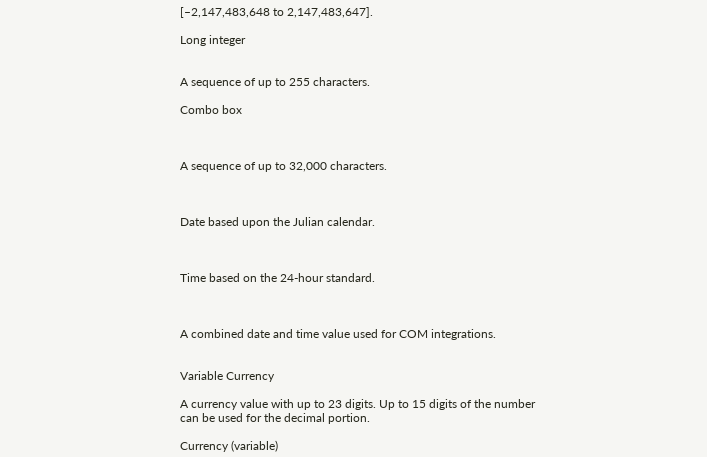[–2,147,483,648 to 2,147,483,647].

Long integer


A sequence of up to 255 characters.

Combo box



A sequence of up to 32,000 characters.



Date based upon the Julian calendar.



Time based on the 24-hour standard.



A combined date and time value used for COM integrations.


Variable Currency

A currency value with up to 23 digits. Up to 15 digits of the number can be used for the decimal portion.

Currency (variable)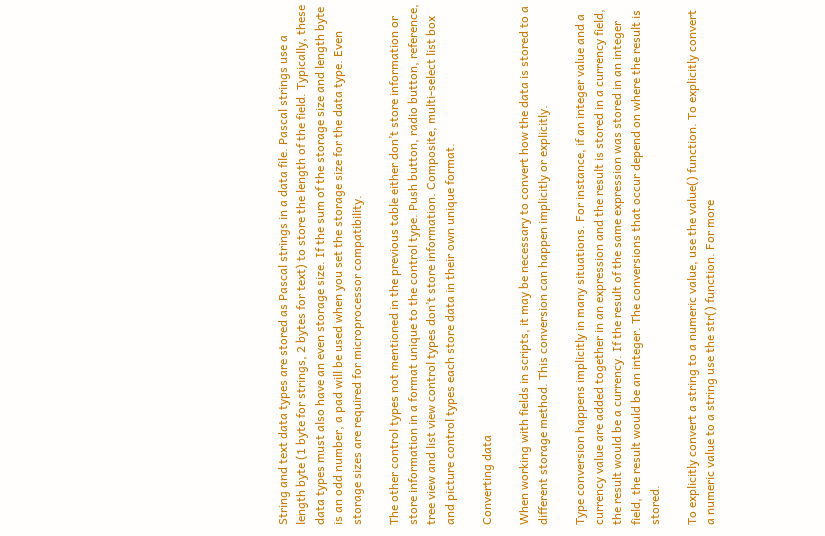String and text data types are stored as Pascal strings in a data file. Pascal strings use a length byte (1 byte for strings, 2 bytes for text) to store the length of the field. Typically, these data types must also have an even storage size. If the sum of the storage size and length byte is an odd number, a pad will be used when you set the storage size for the data type. Even storage sizes are required for microprocessor compatibility.

The other control types not mentioned in the previous table either don’t store information or store information in a format unique to the control type. Push button, radio button, reference, tree view and list view control types don’t store information. Composite, multi-select list box and picture control types each store data in their own unique format.

Converting data

When working with fields in scripts, it may be necessary to convert how the data is stored to a different storage method. This conversion can happen implicitly or explicitly.

Type conversion happens implicitly in many situations. For instance, if an integer value and a currency value are added together in an expression and the result is stored in a currency field, the result would be a currency. If the result of the same expression was stored in an integer field, the result would be an integer. The conversions that occur depend on where the result is stored.

To explicitly convert a string to a numeric value, use the value() function. To explicitly convert a numeric value to a string use the str() function. For more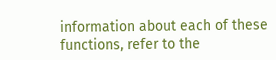information about each of these functions, refer to the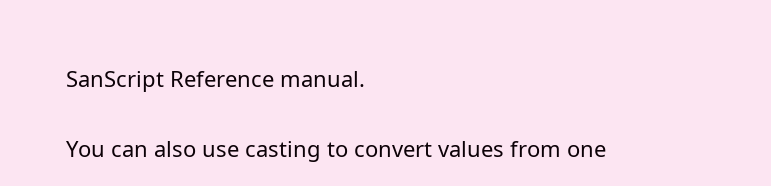SanScript Reference manual.

You can also use casting to convert values from one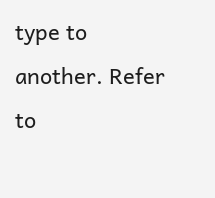type to another. Refer to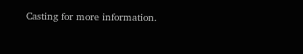Casting for more information.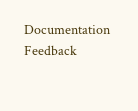Documentation Feedback